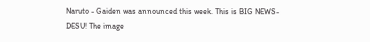Naruto - Gaiden was announced this week. This is BIG NEWS-DESU! The image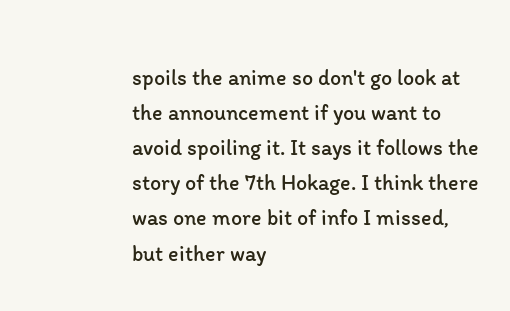spoils the anime so don't go look at the announcement if you want to avoid spoiling it. It says it follows the story of the 7th Hokage. I think there was one more bit of info I missed, but either way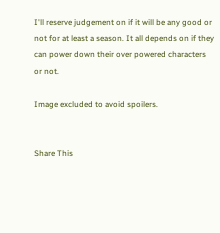I'll reserve judgement on if it will be any good or not for at least a season. It all depends on if they can power down their over powered characters or not.

Image excluded to avoid spoilers.


Share This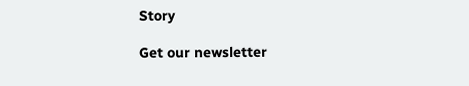Story

Get our newsletter